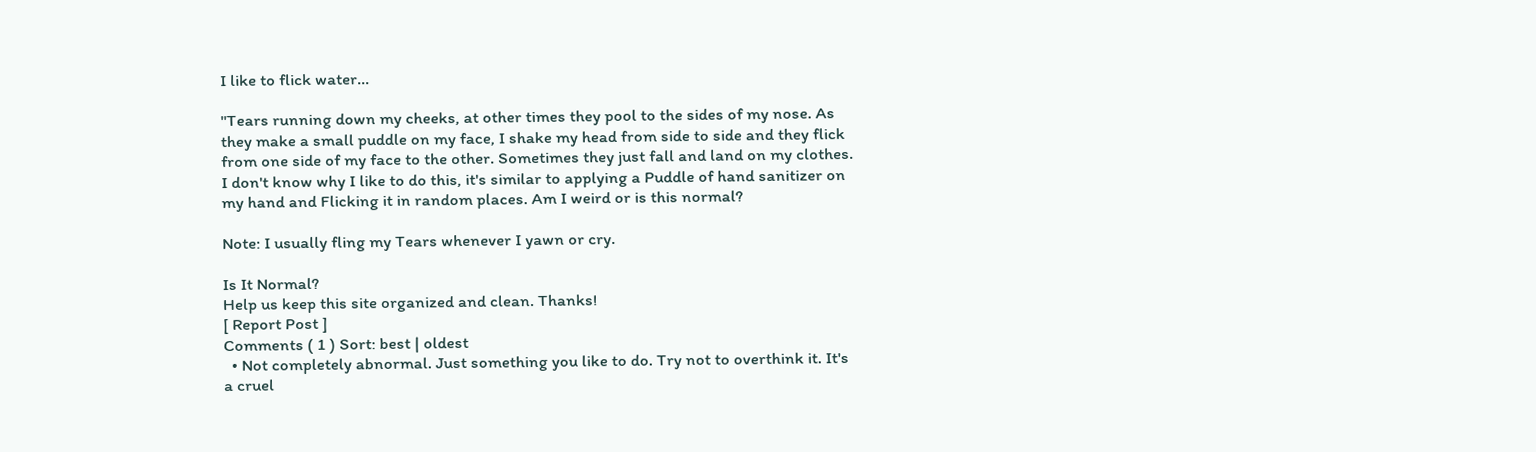I like to flick water...

"Tears running down my cheeks, at other times they pool to the sides of my nose. As they make a small puddle on my face, I shake my head from side to side and they flick from one side of my face to the other. Sometimes they just fall and land on my clothes. I don't know why I like to do this, it's similar to applying a Puddle of hand sanitizer on my hand and Flicking it in random places. Am I weird or is this normal?

Note: I usually fling my Tears whenever I yawn or cry.

Is It Normal?
Help us keep this site organized and clean. Thanks!
[ Report Post ]
Comments ( 1 ) Sort: best | oldest
  • Not completely abnormal. Just something you like to do. Try not to overthink it. It's a cruel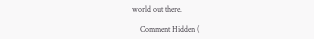world out there.

    Comment Hidden (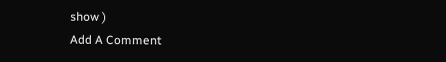show )
Add A Comment